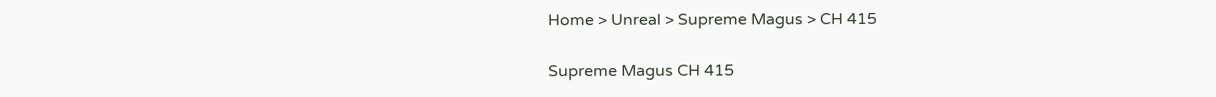Home > Unreal > Supreme Magus > CH 415

Supreme Magus CH 415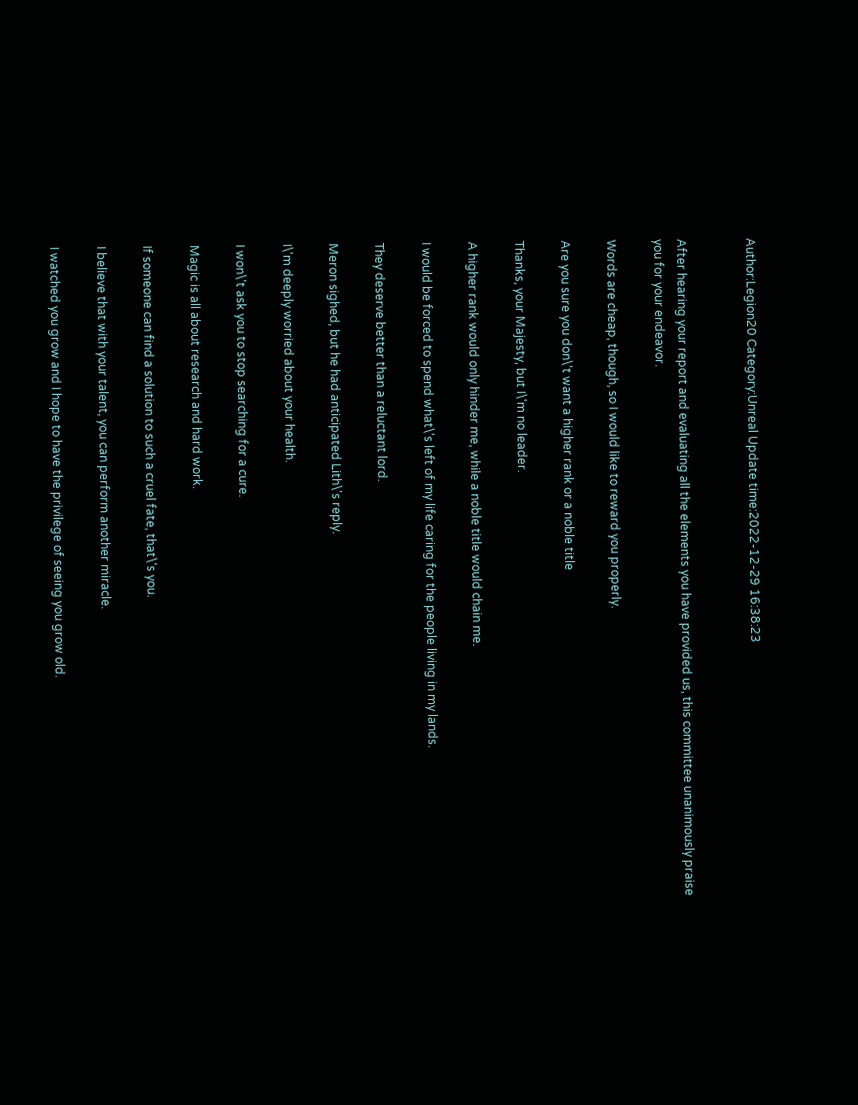Author:Legion20 Category:Unreal Update time:2022-12-29 16:38:23


After hearing your report and evaluating all the elements you have provided us, this committee unanimously praise you for your endeavor.

Words are cheap, though, so I would like to reward you properly.

Are you sure you don\'t want a higher rank or a noble title

Thanks, your Majesty, but I\'m no leader.

A higher rank would only hinder me, while a noble title would chain me.

I would be forced to spend what\'s left of my life caring for the people living in my lands.

They deserve better than a reluctant lord.

Meron sighed, but he had anticipated Lith\'s reply.

I\'m deeply worried about your health.

I won\'t ask you to stop searching for a cure.

Magic is all about research and hard work.

If someone can find a solution to such a cruel fate, that\'s you.

I believe that with your talent, you can perform another miracle.

I watched you grow and I hope to have the privilege of seeing you grow old.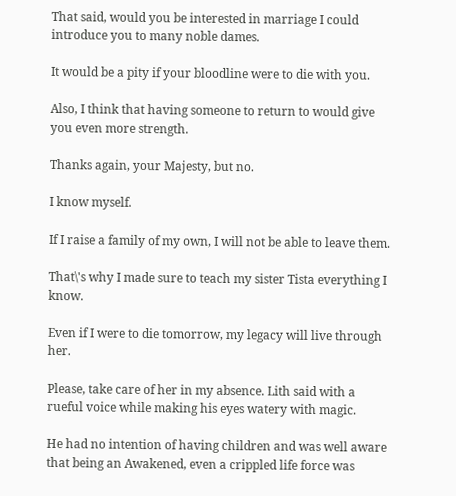That said, would you be interested in marriage I could introduce you to many noble dames.

It would be a pity if your bloodline were to die with you.

Also, I think that having someone to return to would give you even more strength.

Thanks again, your Majesty, but no.

I know myself.

If I raise a family of my own, I will not be able to leave them.

That\'s why I made sure to teach my sister Tista everything I know.

Even if I were to die tomorrow, my legacy will live through her.

Please, take care of her in my absence. Lith said with a rueful voice while making his eyes watery with magic.

He had no intention of having children and was well aware that being an Awakened, even a crippled life force was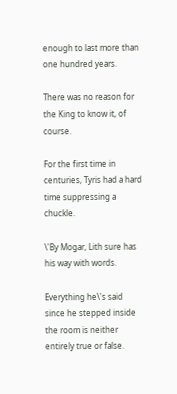enough to last more than one hundred years.

There was no reason for the King to know it, of course.

For the first time in centuries, Tyris had a hard time suppressing a chuckle.

\'By Mogar, Lith sure has his way with words.

Everything he\'s said since he stepped inside the room is neither entirely true or false.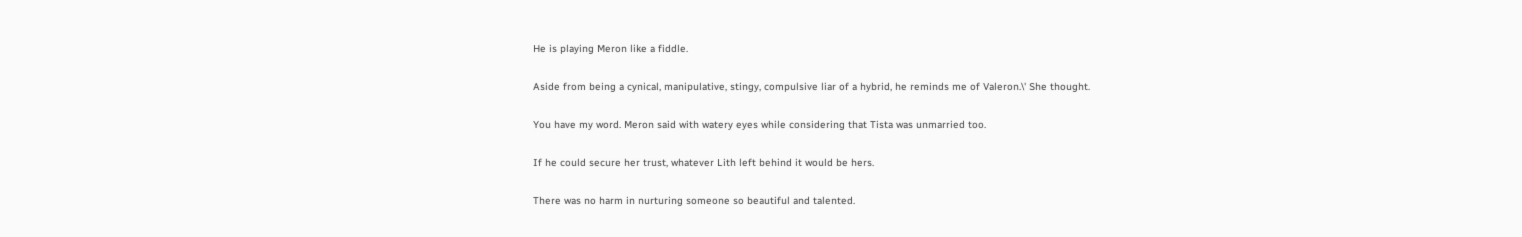He is playing Meron like a fiddle.

Aside from being a cynical, manipulative, stingy, compulsive liar of a hybrid, he reminds me of Valeron.\' She thought.

You have my word. Meron said with watery eyes while considering that Tista was unmarried too.

If he could secure her trust, whatever Lith left behind it would be hers.

There was no harm in nurturing someone so beautiful and talented.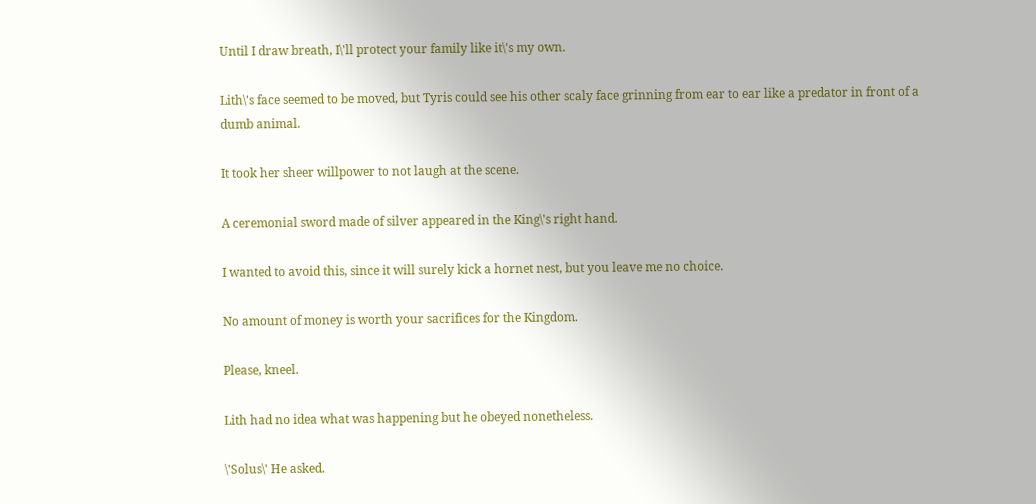Until I draw breath, I\'ll protect your family like it\'s my own.

Lith\'s face seemed to be moved, but Tyris could see his other scaly face grinning from ear to ear like a predator in front of a dumb animal.

It took her sheer willpower to not laugh at the scene.

A ceremonial sword made of silver appeared in the King\'s right hand.

I wanted to avoid this, since it will surely kick a hornet nest, but you leave me no choice.

No amount of money is worth your sacrifices for the Kingdom.

Please, kneel.

Lith had no idea what was happening but he obeyed nonetheless.

\'Solus\' He asked.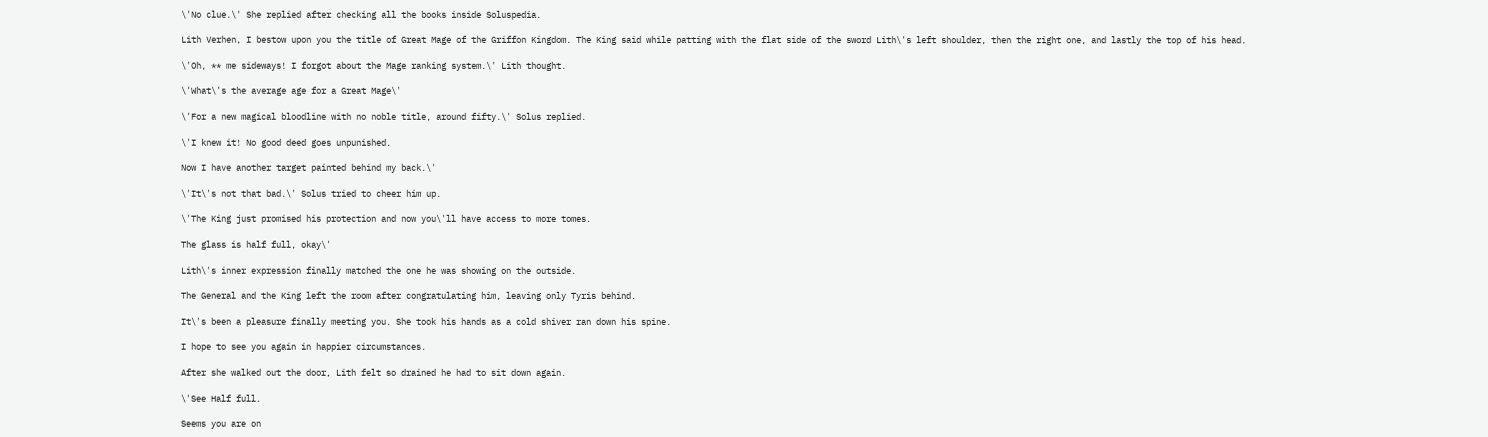\'No clue.\' She replied after checking all the books inside Soluspedia.

Lith Verhen, I bestow upon you the title of Great Mage of the Griffon Kingdom. The King said while patting with the flat side of the sword Lith\'s left shoulder, then the right one, and lastly the top of his head.

\'Oh, ** me sideways! I forgot about the Mage ranking system.\' Lith thought.

\'What\'s the average age for a Great Mage\'

\'For a new magical bloodline with no noble title, around fifty.\' Solus replied.

\'I knew it! No good deed goes unpunished.

Now I have another target painted behind my back.\'

\'It\'s not that bad.\' Solus tried to cheer him up.

\'The King just promised his protection and now you\'ll have access to more tomes.

The glass is half full, okay\'

Lith\'s inner expression finally matched the one he was showing on the outside.

The General and the King left the room after congratulating him, leaving only Tyris behind.

It\'s been a pleasure finally meeting you. She took his hands as a cold shiver ran down his spine.

I hope to see you again in happier circumstances.

After she walked out the door, Lith felt so drained he had to sit down again.

\'See Half full.

Seems you are on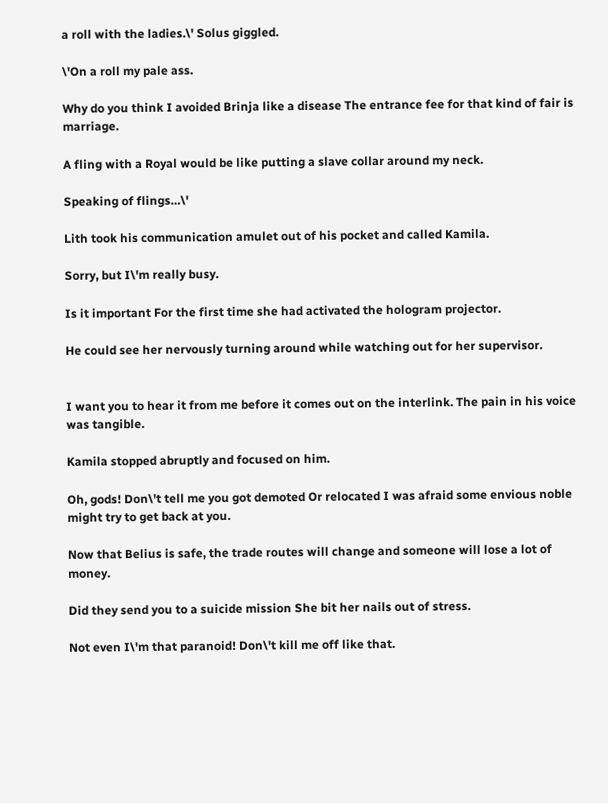a roll with the ladies.\' Solus giggled.

\'On a roll my pale ass.

Why do you think I avoided Brinja like a disease The entrance fee for that kind of fair is marriage.

A fling with a Royal would be like putting a slave collar around my neck.

Speaking of flings…\'

Lith took his communication amulet out of his pocket and called Kamila.

Sorry, but I\'m really busy.

Is it important For the first time she had activated the hologram projector.

He could see her nervously turning around while watching out for her supervisor.


I want you to hear it from me before it comes out on the interlink. The pain in his voice was tangible.

Kamila stopped abruptly and focused on him.

Oh, gods! Don\'t tell me you got demoted Or relocated I was afraid some envious noble might try to get back at you.

Now that Belius is safe, the trade routes will change and someone will lose a lot of money.

Did they send you to a suicide mission She bit her nails out of stress.

Not even I\'m that paranoid! Don\'t kill me off like that.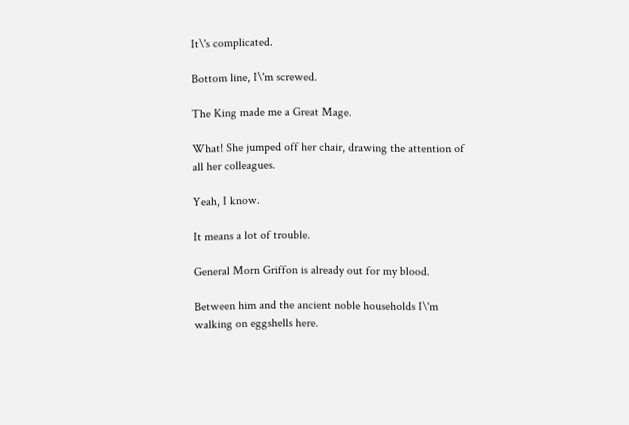It\'s complicated.

Bottom line, I\'m screwed.

The King made me a Great Mage.

What! She jumped off her chair, drawing the attention of all her colleagues.

Yeah, I know.

It means a lot of trouble.

General Morn Griffon is already out for my blood.

Between him and the ancient noble households I\'m walking on eggshells here.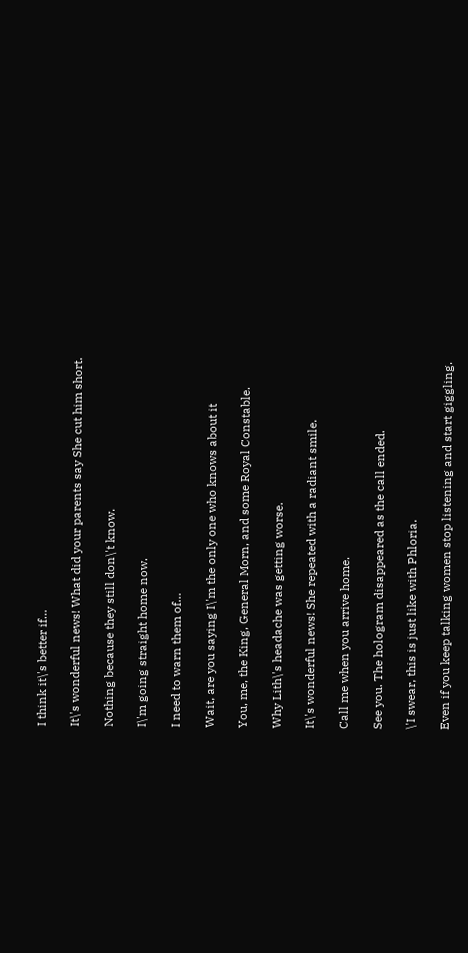I think it\'s better if…

It\'s wonderful news! What did your parents say She cut him short.

Nothing because they still don\'t know.

I\'m going straight home now.

I need to warn them of…

Wait, are you saying I\'m the only one who knows about it

You, me, the King, General Morn, and some Royal Constable.

Why Lith\'s headache was getting worse.

It\'s wonderful news! She repeated with a radiant smile.

Call me when you arrive home.

See you. The hologram disappeared as the call ended.

\'I swear, this is just like with Phloria.

Even if you keep talking women stop listening and start giggling.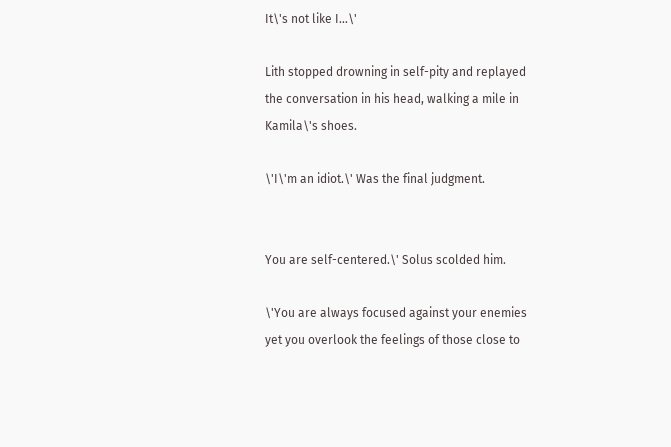It\'s not like I…\'

Lith stopped drowning in self-pity and replayed the conversation in his head, walking a mile in Kamila\'s shoes.

\'I\'m an idiot.\' Was the final judgment.


You are self-centered.\' Solus scolded him.

\'You are always focused against your enemies yet you overlook the feelings of those close to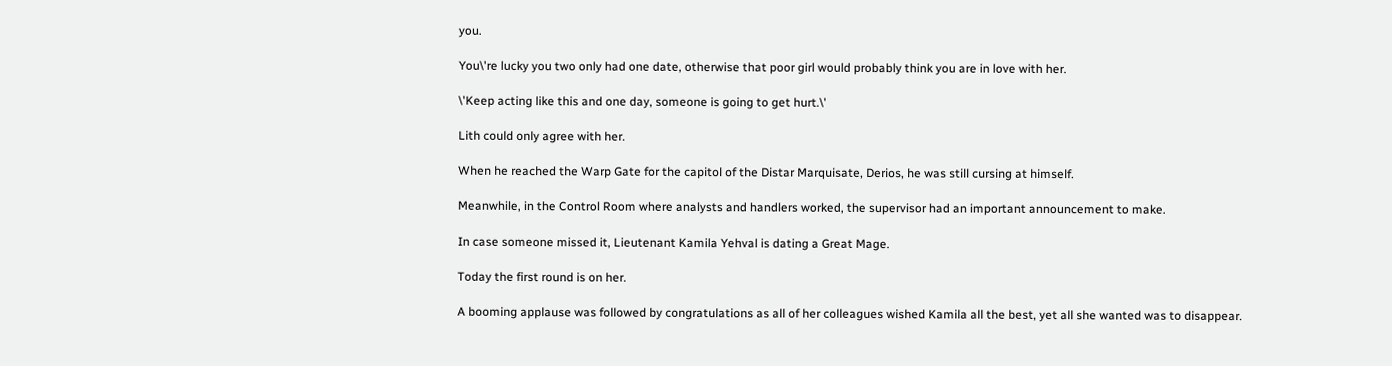you.

You\'re lucky you two only had one date, otherwise that poor girl would probably think you are in love with her.

\'Keep acting like this and one day, someone is going to get hurt.\'

Lith could only agree with her.

When he reached the Warp Gate for the capitol of the Distar Marquisate, Derios, he was still cursing at himself.

Meanwhile, in the Control Room where analysts and handlers worked, the supervisor had an important announcement to make.

In case someone missed it, Lieutenant Kamila Yehval is dating a Great Mage.

Today the first round is on her.

A booming applause was followed by congratulations as all of her colleagues wished Kamila all the best, yet all she wanted was to disappear.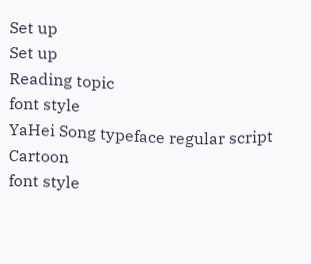Set up
Set up
Reading topic
font style
YaHei Song typeface regular script Cartoon
font style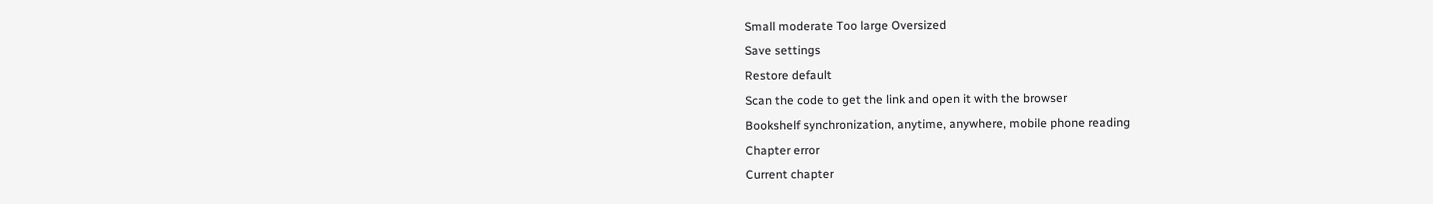Small moderate Too large Oversized
Save settings
Restore default
Scan the code to get the link and open it with the browser
Bookshelf synchronization, anytime, anywhere, mobile phone reading
Chapter error
Current chapter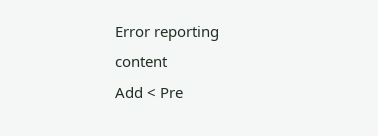Error reporting content
Add < Pre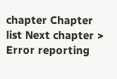chapter Chapter list Next chapter > Error reporting